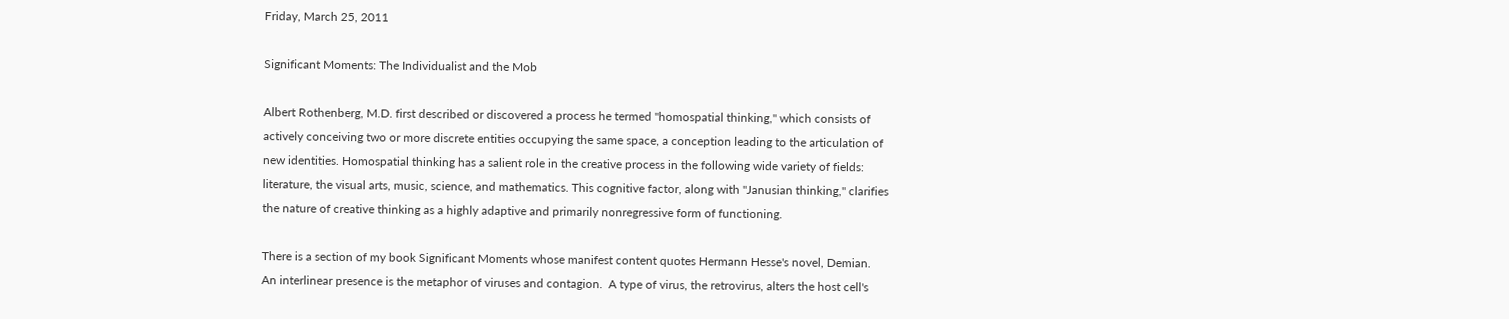Friday, March 25, 2011

Significant Moments: The Individualist and the Mob

Albert Rothenberg, M.D. first described or discovered a process he termed "homospatial thinking," which consists of actively conceiving two or more discrete entities occupying the same space, a conception leading to the articulation of new identities. Homospatial thinking has a salient role in the creative process in the following wide variety of fields: literature, the visual arts, music, science, and mathematics. This cognitive factor, along with "Janusian thinking," clarifies the nature of creative thinking as a highly adaptive and primarily nonregressive form of functioning.

There is a section of my book Significant Moments whose manifest content quotes Hermann Hesse's novel, Demian.   An interlinear presence is the metaphor of viruses and contagion.  A type of virus, the retrovirus, alters the host cell's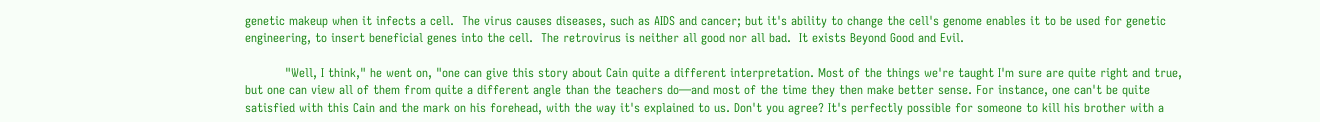genetic makeup when it infects a cell.  The virus causes diseases, such as AIDS and cancer; but it's ability to change the cell's genome enables it to be used for genetic engineering, to insert beneficial genes into the cell.  The retrovirus is neither all good nor all bad.  It exists Beyond Good and Evil.

          "Well, I think," he went on, "one can give this story about Cain quite a different interpretation. Most of the things we're taught I'm sure are quite right and true, but one can view all of them from quite a different angle than the teachers do—and most of the time they then make better sense. For instance, one can't be quite satisfied with this Cain and the mark on his forehead, with the way it's explained to us. Don't you agree? It's perfectly possible for someone to kill his brother with a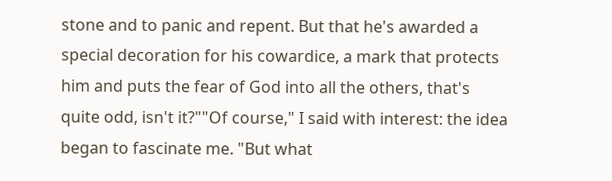stone and to panic and repent. But that he's awarded a special decoration for his cowardice, a mark that protects him and puts the fear of God into all the others, that's quite odd, isn't it?""Of course," I said with interest: the idea began to fascinate me. "But what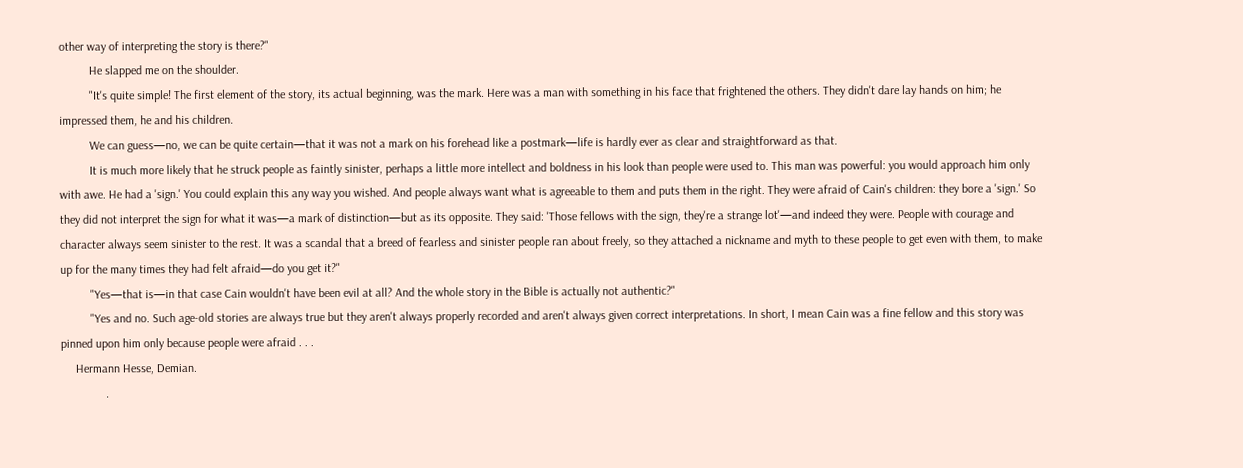other way of interpreting the story is there?"
          He slapped me on the shoulder.
          "It's quite simple! The first element of the story, its actual beginning, was the mark. Here was a man with something in his face that frightened the others. They didn't dare lay hands on him; he impressed them, he and his children.
          We can guess—no, we can be quite certain—that it was not a mark on his forehead like a postmark—life is hardly ever as clear and straightforward as that.
          It is much more likely that he struck people as faintly sinister, perhaps a little more intellect and boldness in his look than people were used to. This man was powerful: you would approach him only with awe. He had a 'sign.' You could explain this any way you wished. And people always want what is agreeable to them and puts them in the right. They were afraid of Cain's children: they bore a 'sign.' So they did not interpret the sign for what it was—a mark of distinction—but as its opposite. They said: 'Those fellows with the sign, they're a strange lot'—and indeed they were. People with courage and character always seem sinister to the rest. It was a scandal that a breed of fearless and sinister people ran about freely, so they attached a nickname and myth to these people to get even with them, to make up for the many times they had felt afraid—do you get it?"
          "Yes—that is—in that case Cain wouldn't have been evil at all? And the whole story in the Bible is actually not authentic?"
          "Yes and no. Such age-old stories are always true but they aren't always properly recorded and aren't always given correct interpretations. In short, I mean Cain was a fine fellow and this story was pinned upon him only because people were afraid . . .
     Hermann Hesse, Demian.
               .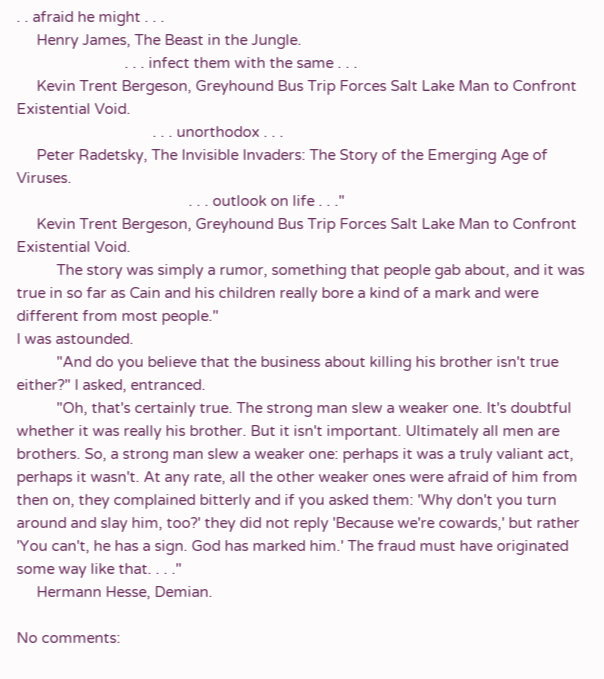. . afraid he might . . .
     Henry James, The Beast in the Jungle.
                           . . . infect them with the same . . .
     Kevin Trent Bergeson, Greyhound Bus Trip Forces Salt Lake Man to Confront Existential Void.
                                  . . . unorthodox . . .
     Peter Radetsky, The Invisible Invaders: The Story of the Emerging Age of Viruses.
                                           . . . outlook on life . . ."
     Kevin Trent Bergeson, Greyhound Bus Trip Forces Salt Lake Man to Confront Existential Void.
          The story was simply a rumor, something that people gab about, and it was true in so far as Cain and his children really bore a kind of a mark and were different from most people."
I was astounded.
          "And do you believe that the business about killing his brother isn't true either?" I asked, entranced.
          "Oh, that's certainly true. The strong man slew a weaker one. It's doubtful whether it was really his brother. But it isn't important. Ultimately all men are brothers. So, a strong man slew a weaker one: perhaps it was a truly valiant act, perhaps it wasn't. At any rate, all the other weaker ones were afraid of him from then on, they complained bitterly and if you asked them: 'Why don't you turn around and slay him, too?' they did not reply 'Because we're cowards,' but rather 'You can't, he has a sign. God has marked him.' The fraud must have originated some way like that. . . ."
     Hermann Hesse, Demian.

No comments: